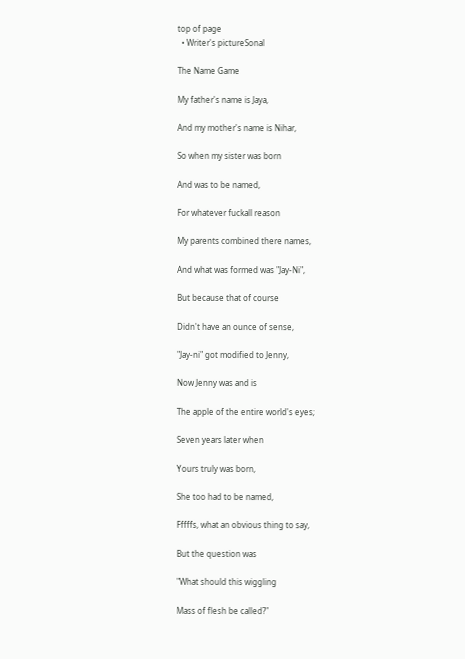top of page
  • Writer's pictureSonal

The Name Game

My father's name is Jaya,

And my mother's name is Nihar,

So when my sister was born

And was to be named,

For whatever fuckall reason

My parents combined there names,

And what was formed was "Jay-Ni",

But because that of course

Didn't have an ounce of sense,

"Jay-ni" got modified to Jenny,

Now Jenny was and is

The apple of the entire world's eyes;

Seven years later when

Yours truly was born,

She too had to be named,

Fffffs, what an obvious thing to say,

But the question was

"What should this wiggling

Mass of flesh be called?"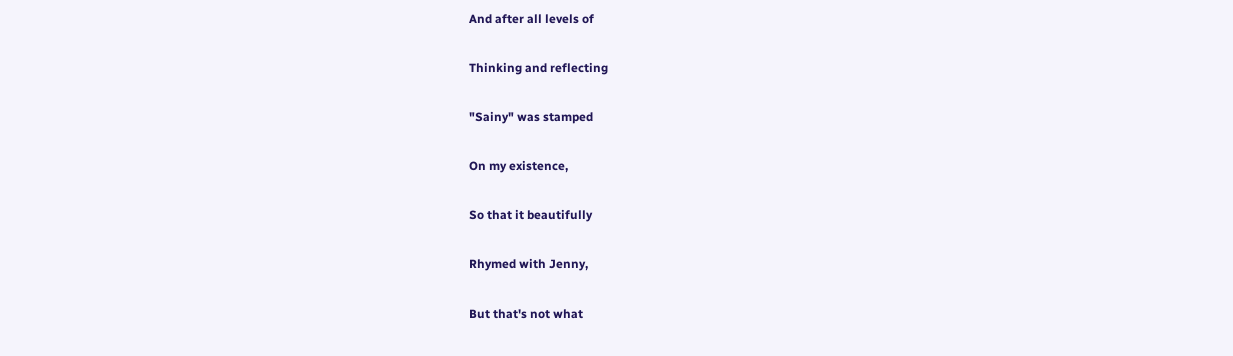And after all levels of

Thinking and reflecting

"Sainy" was stamped

On my existence,

So that it beautifully

Rhymed with Jenny,

But that's not what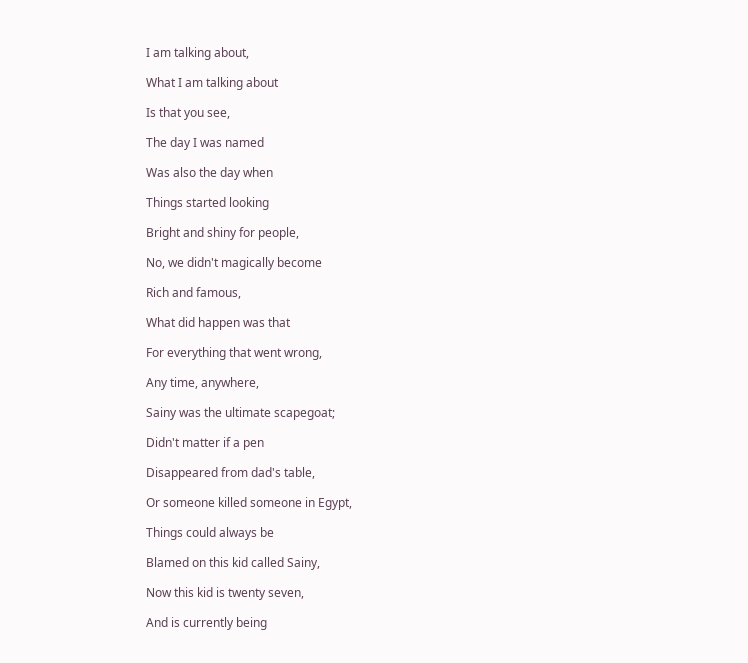I am talking about,

What I am talking about

Is that you see,

The day I was named

Was also the day when

Things started looking

Bright and shiny for people,

No, we didn't magically become

Rich and famous,

What did happen was that

For everything that went wrong,

Any time, anywhere,

Sainy was the ultimate scapegoat;

Didn't matter if a pen

Disappeared from dad's table,

Or someone killed someone in Egypt,

Things could always be

Blamed on this kid called Sainy,

Now this kid is twenty seven,

And is currently being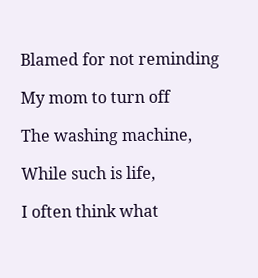Blamed for not reminding

My mom to turn off

The washing machine,

While such is life,

I often think what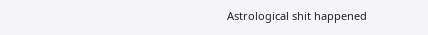Astrological shit happened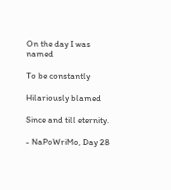On the day I was named

To be constantly

Hilariously blamed

Since and till eternity.

- NaPoWriMo, Day 28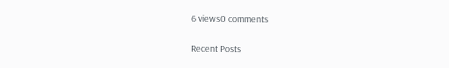6 views0 comments

Recent Posts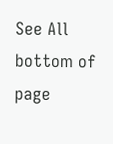See All
bottom of page